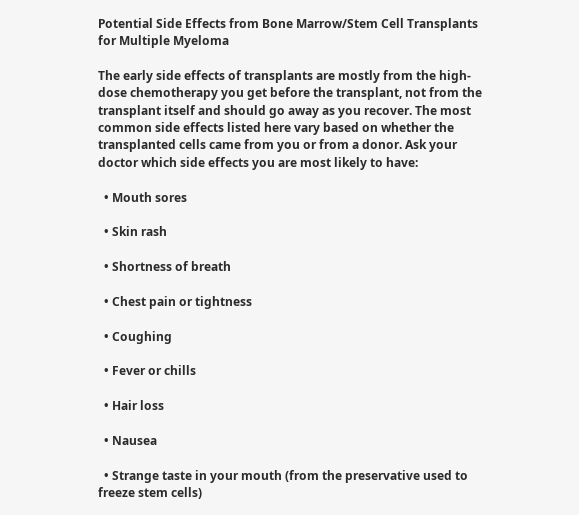Potential Side Effects from Bone Marrow/Stem Cell Transplants for Multiple Myeloma

The early side effects of transplants are mostly from the high-dose chemotherapy you get before the transplant, not from the transplant itself and should go away as you recover. The most common side effects listed here vary based on whether the transplanted cells came from you or from a donor. Ask your doctor which side effects you are most likely to have:

  • Mouth sores

  • Skin rash

  • Shortness of breath

  • Chest pain or tightness

  • Coughing

  • Fever or chills

  • Hair loss

  • Nausea

  • Strange taste in your mouth (from the preservative used to freeze stem cells)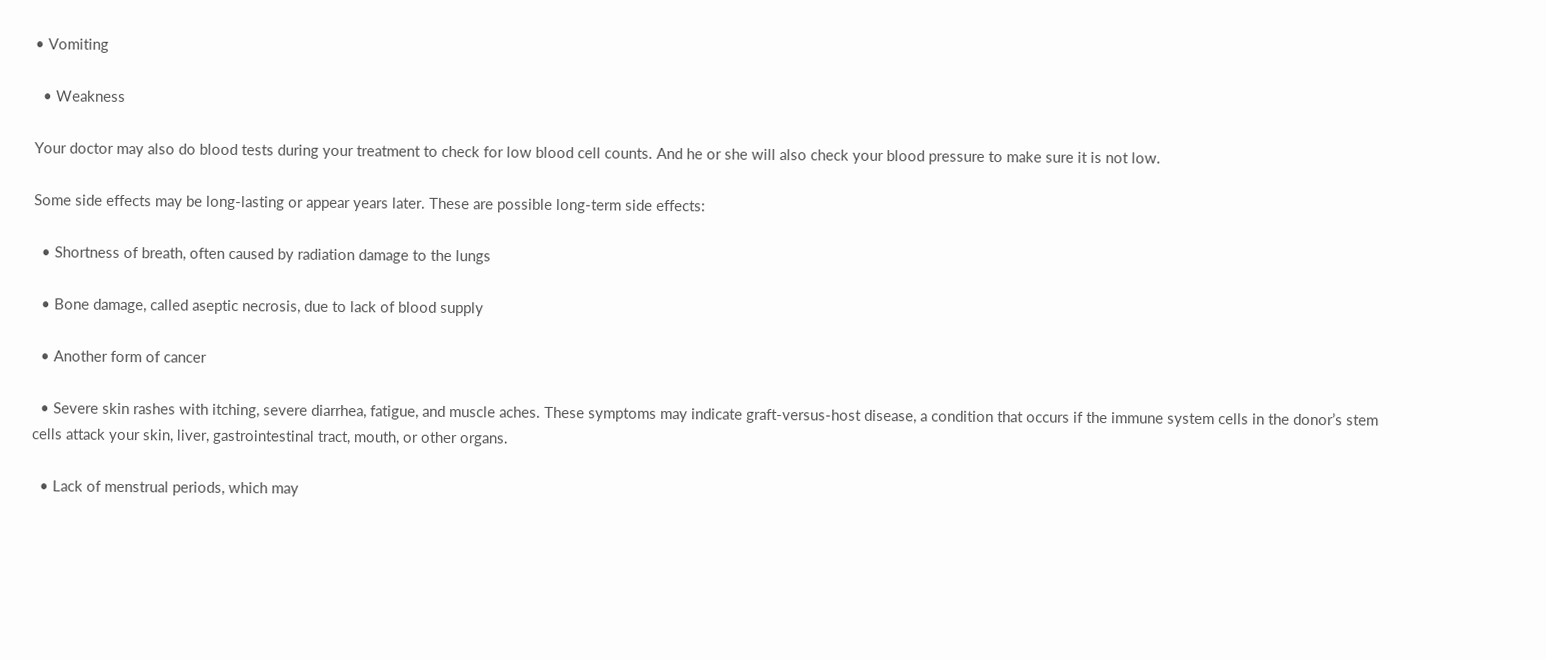• Vomiting

  • Weakness

Your doctor may also do blood tests during your treatment to check for low blood cell counts. And he or she will also check your blood pressure to make sure it is not low.

Some side effects may be long-lasting or appear years later. These are possible long-term side effects:

  • Shortness of breath, often caused by radiation damage to the lungs

  • Bone damage, called aseptic necrosis, due to lack of blood supply

  • Another form of cancer

  • Severe skin rashes with itching, severe diarrhea, fatigue, and muscle aches. These symptoms may indicate graft-versus-host disease, a condition that occurs if the immune system cells in the donor’s stem cells attack your skin, liver, gastrointestinal tract, mouth, or other organs.

  • Lack of menstrual periods, which may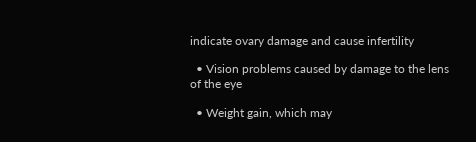indicate ovary damage and cause infertility

  • Vision problems caused by damage to the lens of the eye

  • Weight gain, which may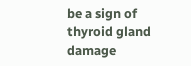be a sign of thyroid gland damage